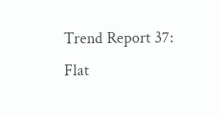Trend Report 37: Flat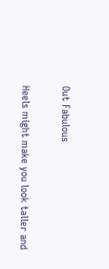Out Fabulous

Heels might make you look taller and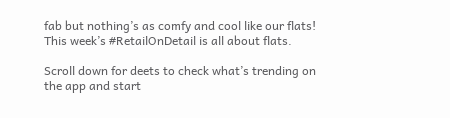fab but nothing’s as comfy and cool like our flats! This week’s #RetailOnDetail is all about flats.

Scroll down for deets to check what’s trending on the app and start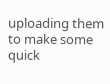uploading them to make some quick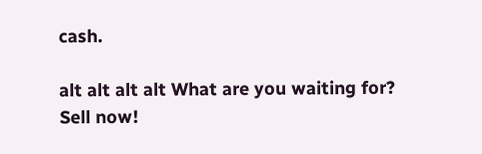cash.

alt alt alt alt What are you waiting for? Sell now!